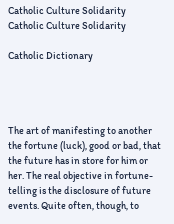Catholic Culture Solidarity
Catholic Culture Solidarity

Catholic Dictionary




The art of manifesting to another the fortune (luck), good or bad, that the future has in store for him or her. The real objective in fortune-telling is the disclosure of future events. Quite often, though, to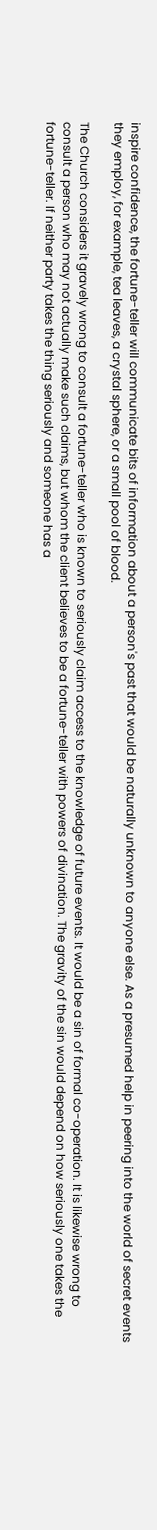inspire confidence, the fortune-teller will communicate bits of information about a person's past that would be naturally unknown to anyone else. As a presumed help in peering into the world of secret events they employ, for example, tea leaves, a crystal sphere, or a small pool of blood.

The Church considers it gravely wrong to consult a fortune-teller who is known to seriously claim access to the knowledge of future events. It would be a sin of formal co-operation. It is likewise wrong to consult a person who may not actually make such claims, but whom the client believes to be a fortune-teller with powers of divination. The gravity of the sin would depend on how seriously one takes the fortune-teller. If neither party takes the thing seriously and someone has a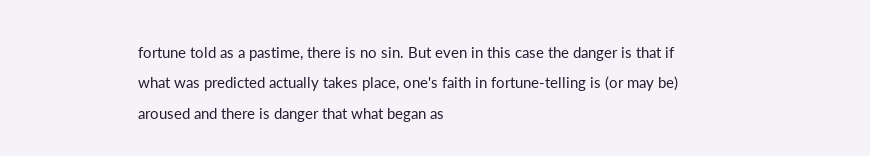fortune told as a pastime, there is no sin. But even in this case the danger is that if what was predicted actually takes place, one's faith in fortune-telling is (or may be) aroused and there is danger that what began as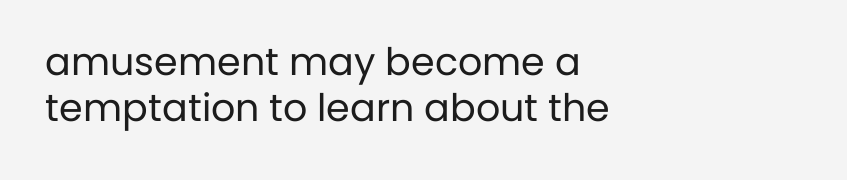amusement may become a temptation to learn about the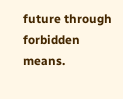future through forbidden means.